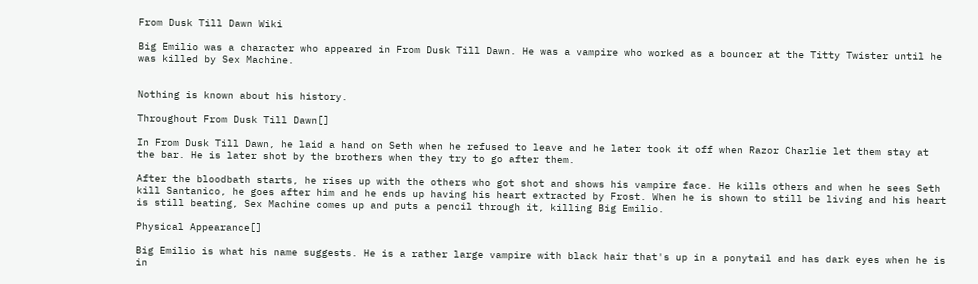From Dusk Till Dawn Wiki

Big Emilio was a character who appeared in From Dusk Till Dawn. He was a vampire who worked as a bouncer at the Titty Twister until he was killed by Sex Machine.


Nothing is known about his history.

Throughout From Dusk Till Dawn[]

In From Dusk Till Dawn, he laid a hand on Seth when he refused to leave and he later took it off when Razor Charlie let them stay at the bar. He is later shot by the brothers when they try to go after them.

After the bloodbath starts, he rises up with the others who got shot and shows his vampire face. He kills others and when he sees Seth kill Santanico, he goes after him and he ends up having his heart extracted by Frost. When he is shown to still be living and his heart is still beating, Sex Machine comes up and puts a pencil through it, killing Big Emilio.

Physical Appearance[]

Big Emilio is what his name suggests. He is a rather large vampire with black hair that's up in a ponytail and has dark eyes when he is in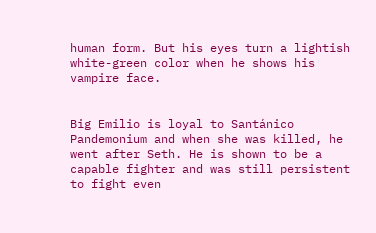human form. But his eyes turn a lightish white-green color when he shows his vampire face.


Big Emilio is loyal to Santánico Pandemonium and when she was killed, he went after Seth. He is shown to be a capable fighter and was still persistent to fight even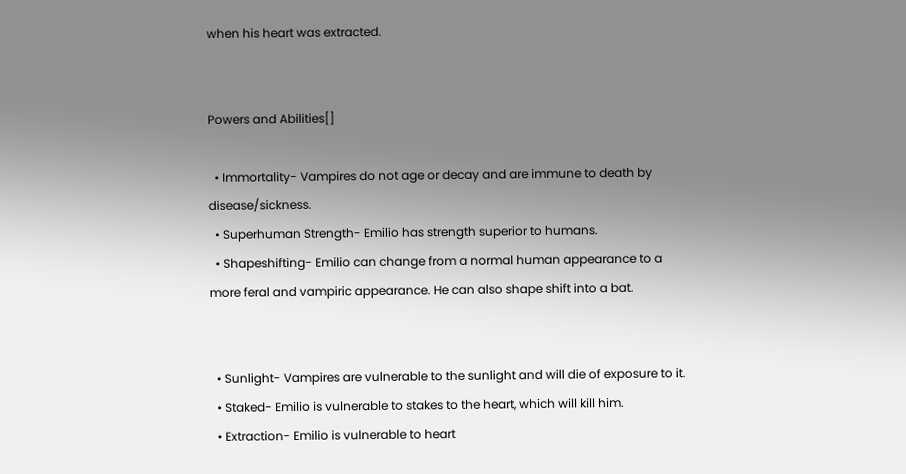when his heart was extracted.


Powers and Abilities[]

  • Immortality- Vampires do not age or decay and are immune to death by disease/sickness.
  • Superhuman Strength- Emilio has strength superior to humans.
  • Shapeshifting- Emilio can change from a normal human appearance to a more feral and vampiric appearance. He can also shape shift into a bat.


  • Sunlight- Vampires are vulnerable to the sunlight and will die of exposure to it.
  • Staked- Emilio is vulnerable to stakes to the heart, which will kill him.
  • Extraction- Emilio is vulnerable to heart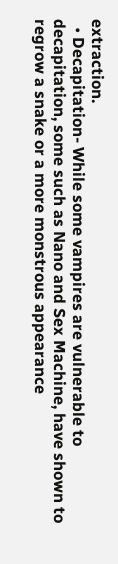extraction.
  • Decapitation- While some vampires are vulnerable to decapitation, some such as Nano and Sex Machine, have shown to regrow a snake or a more monstrous appearance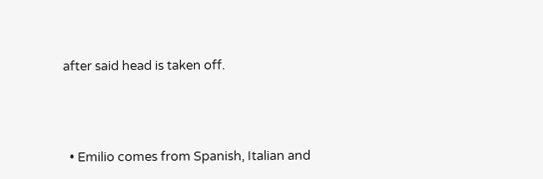after said head is taken off.



  • Emilio comes from Spanish, Italian and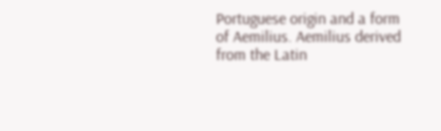Portuguese origin and a form of Aemilius. Aemilius derived from the Latin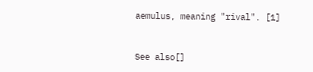aemulus, meaning "rival". [1]


See also[]